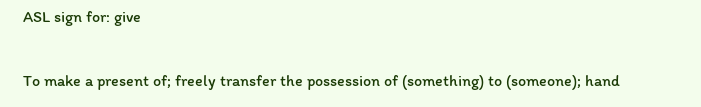ASL sign for: give

To make a present of; freely transfer the possession of (something) to (someone); hand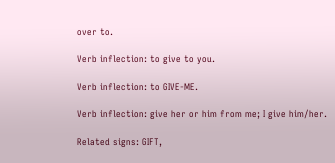over to.

Verb inflection: to give to you.

Verb inflection: to GIVE-ME.

Verb inflection: give her or him from me; I give him/her.

Related signs: GIFT,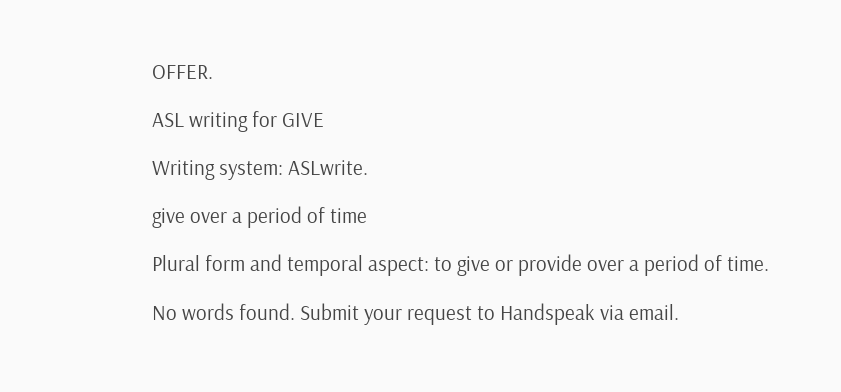OFFER.

ASL writing for GIVE

Writing system: ASLwrite.

give over a period of time

Plural form and temporal aspect: to give or provide over a period of time.

No words found. Submit your request to Handspeak via email.